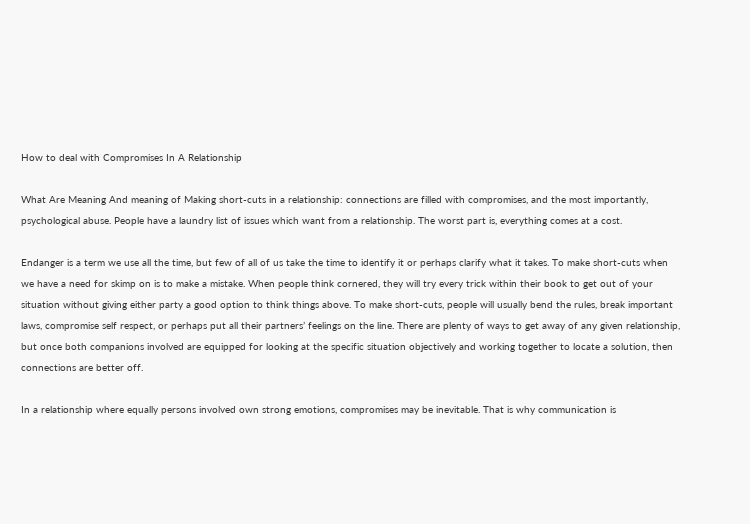How to deal with Compromises In A Relationship

What Are Meaning And meaning of Making short-cuts in a relationship: connections are filled with compromises, and the most importantly, psychological abuse. People have a laundry list of issues which want from a relationship. The worst part is, everything comes at a cost.

Endanger is a term we use all the time, but few of all of us take the time to identify it or perhaps clarify what it takes. To make short-cuts when we have a need for skimp on is to make a mistake. When people think cornered, they will try every trick within their book to get out of your situation without giving either party a good option to think things above. To make short-cuts, people will usually bend the rules, break important laws, compromise self respect, or perhaps put all their partners’ feelings on the line. There are plenty of ways to get away of any given relationship, but once both companions involved are equipped for looking at the specific situation objectively and working together to locate a solution, then connections are better off.

In a relationship where equally persons involved own strong emotions, compromises may be inevitable. That is why communication is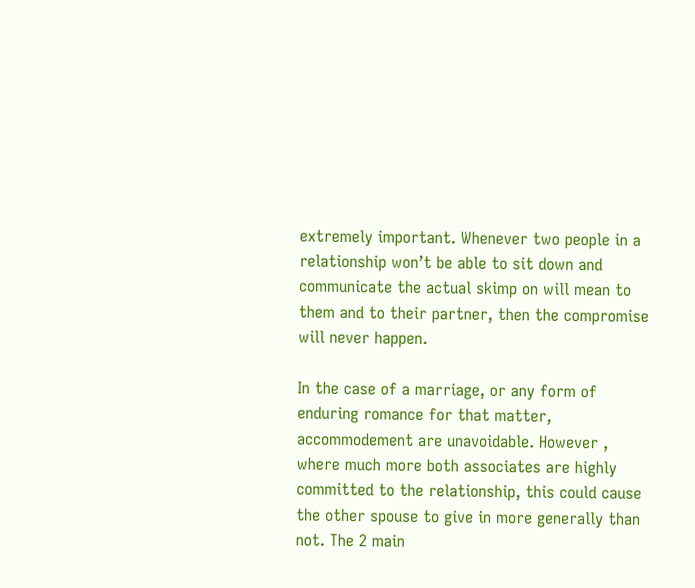extremely important. Whenever two people in a relationship won’t be able to sit down and communicate the actual skimp on will mean to them and to their partner, then the compromise will never happen.

In the case of a marriage, or any form of enduring romance for that matter, accommodement are unavoidable. However , where much more both associates are highly committed to the relationship, this could cause the other spouse to give in more generally than not. The 2 main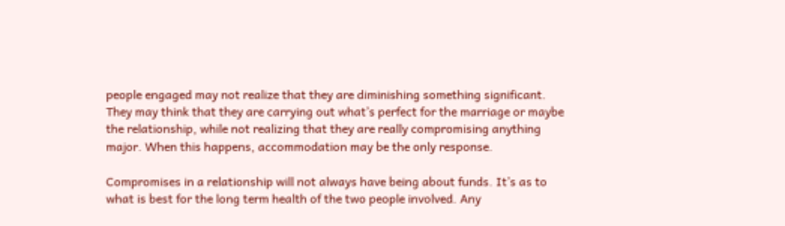people engaged may not realize that they are diminishing something significant. They may think that they are carrying out what’s perfect for the marriage or maybe the relationship, while not realizing that they are really compromising anything major. When this happens, accommodation may be the only response.

Compromises in a relationship will not always have being about funds. It’s as to what is best for the long term health of the two people involved. Any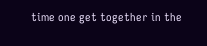time one get together in the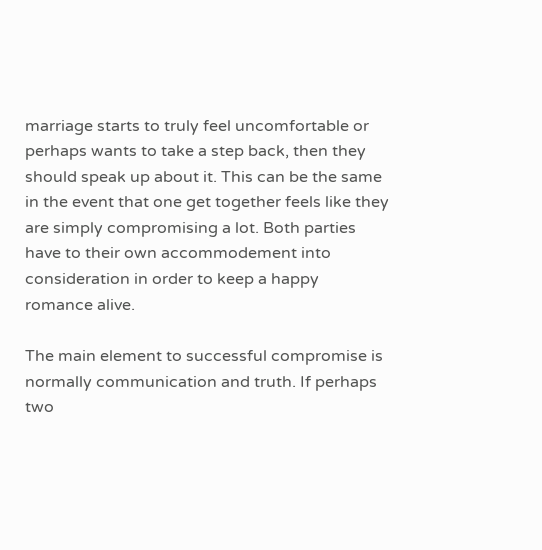marriage starts to truly feel uncomfortable or perhaps wants to take a step back, then they should speak up about it. This can be the same in the event that one get together feels like they are simply compromising a lot. Both parties have to their own accommodement into consideration in order to keep a happy romance alive.

The main element to successful compromise is normally communication and truth. If perhaps two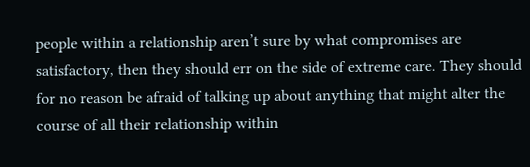people within a relationship aren’t sure by what compromises are satisfactory, then they should err on the side of extreme care. They should for no reason be afraid of talking up about anything that might alter the course of all their relationship within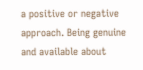a positive or negative approach. Being genuine and available about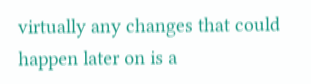virtually any changes that could happen later on is a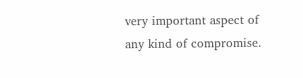very important aspect of any kind of compromise.